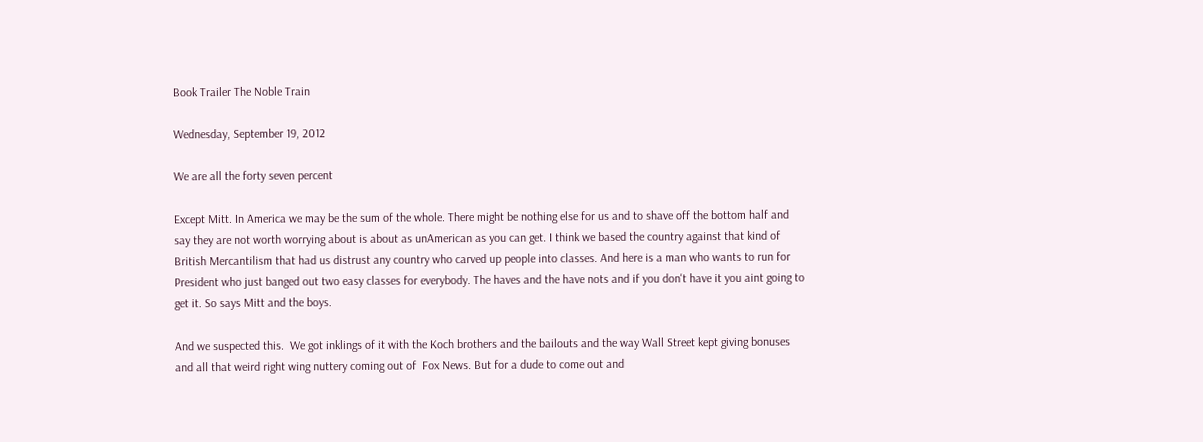Book Trailer The Noble Train

Wednesday, September 19, 2012

We are all the forty seven percent

Except Mitt. In America we may be the sum of the whole. There might be nothing else for us and to shave off the bottom half and say they are not worth worrying about is about as unAmerican as you can get. I think we based the country against that kind of British Mercantilism that had us distrust any country who carved up people into classes. And here is a man who wants to run for President who just banged out two easy classes for everybody. The haves and the have nots and if you don't have it you aint going to get it. So says Mitt and the boys.

And we suspected this.  We got inklings of it with the Koch brothers and the bailouts and the way Wall Street kept giving bonuses and all that weird right wing nuttery coming out of  Fox News. But for a dude to come out and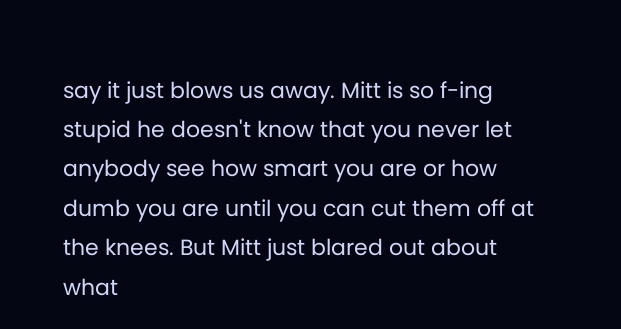say it just blows us away. Mitt is so f-ing stupid he doesn't know that you never let anybody see how smart you are or how dumb you are until you can cut them off at the knees. But Mitt just blared out about what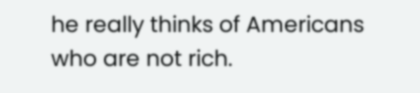he really thinks of Americans who are not rich.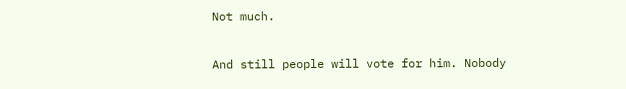Not much.

And still people will vote for him. Nobody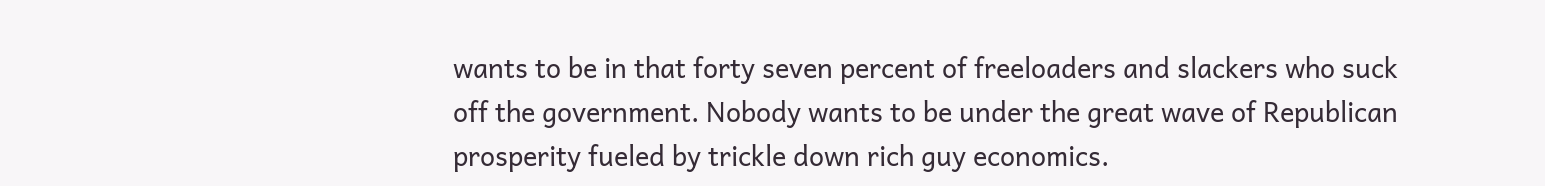wants to be in that forty seven percent of freeloaders and slackers who suck off the government. Nobody wants to be under the great wave of Republican prosperity fueled by trickle down rich guy economics.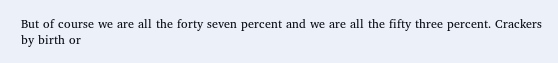But of course we are all the forty seven percent and we are all the fifty three percent. Crackers by birth or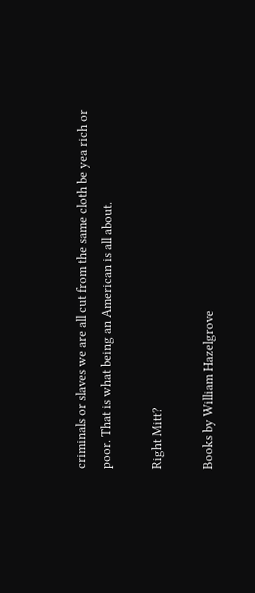criminals or slaves we are all cut from the same cloth be yea rich or poor. That is what being an American is all about.

Right Mitt?

Books by William Hazelgrove